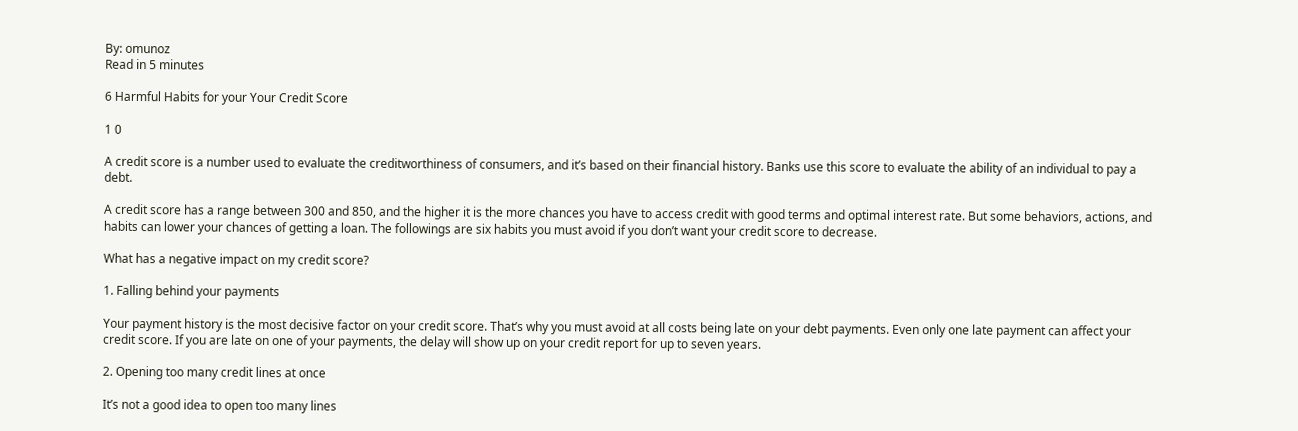By: omunoz
Read in 5 minutes

6 Harmful Habits for your Your Credit Score

1 0

A credit score is a number used to evaluate the creditworthiness of consumers, and it’s based on their financial history. Banks use this score to evaluate the ability of an individual to pay a debt.

A credit score has a range between 300 and 850, and the higher it is the more chances you have to access credit with good terms and optimal interest rate. But some behaviors, actions, and habits can lower your chances of getting a loan. The followings are six habits you must avoid if you don’t want your credit score to decrease.

What has a negative impact on my credit score?

1. Falling behind your payments

Your payment history is the most decisive factor on your credit score. That’s why you must avoid at all costs being late on your debt payments. Even only one late payment can affect your credit score. If you are late on one of your payments, the delay will show up on your credit report for up to seven years.

2. Opening too many credit lines at once

It’s not a good idea to open too many lines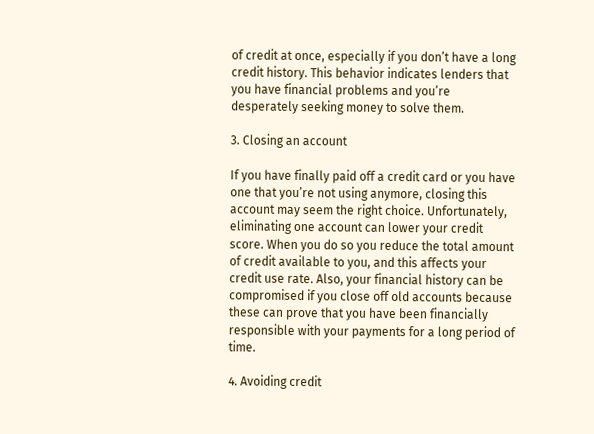of credit at once, especially if you don’t have a long credit history. This behavior indicates lenders that you have financial problems and you’re desperately seeking money to solve them.

3. Closing an account

If you have finally paid off a credit card or you have one that you’re not using anymore, closing this account may seem the right choice. Unfortunately, eliminating one account can lower your credit score. When you do so you reduce the total amount of credit available to you, and this affects your credit use rate. Also, your financial history can be compromised if you close off old accounts because these can prove that you have been financially responsible with your payments for a long period of time.

4. Avoiding credit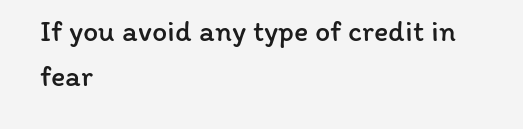If you avoid any type of credit in fear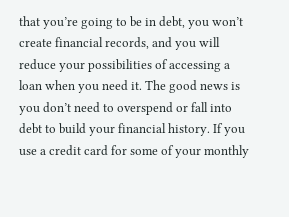that you’re going to be in debt, you won’t create financial records, and you will reduce your possibilities of accessing a loan when you need it. The good news is you don’t need to overspend or fall into debt to build your financial history. If you use a credit card for some of your monthly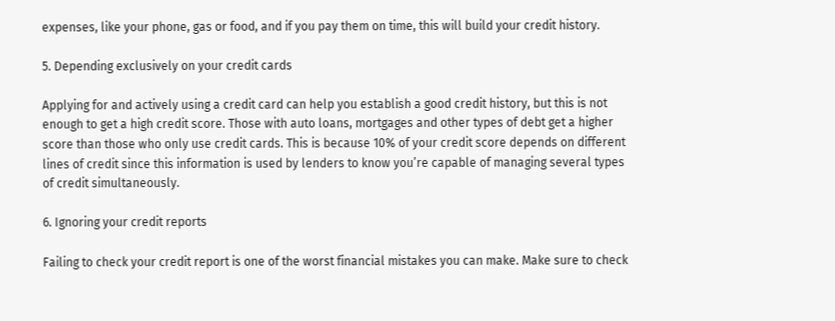expenses, like your phone, gas or food, and if you pay them on time, this will build your credit history.

5. Depending exclusively on your credit cards

Applying for and actively using a credit card can help you establish a good credit history, but this is not enough to get a high credit score. Those with auto loans, mortgages and other types of debt get a higher score than those who only use credit cards. This is because 10% of your credit score depends on different lines of credit since this information is used by lenders to know you’re capable of managing several types of credit simultaneously.

6. Ignoring your credit reports

Failing to check your credit report is one of the worst financial mistakes you can make. Make sure to check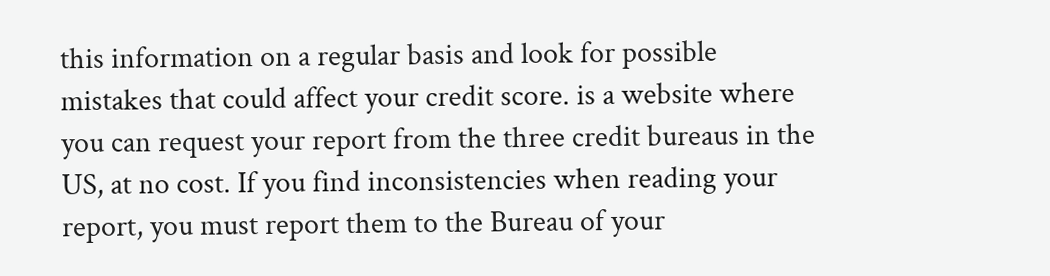this information on a regular basis and look for possible mistakes that could affect your credit score. is a website where you can request your report from the three credit bureaus in the US, at no cost. If you find inconsistencies when reading your report, you must report them to the Bureau of your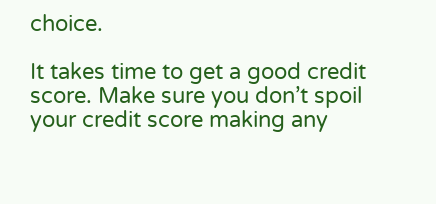choice.

It takes time to get a good credit score. Make sure you don’t spoil your credit score making any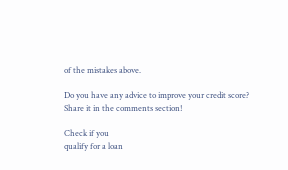of the mistakes above.

Do you have any advice to improve your credit score? Share it in the comments section!

Check if you
qualify for a loan